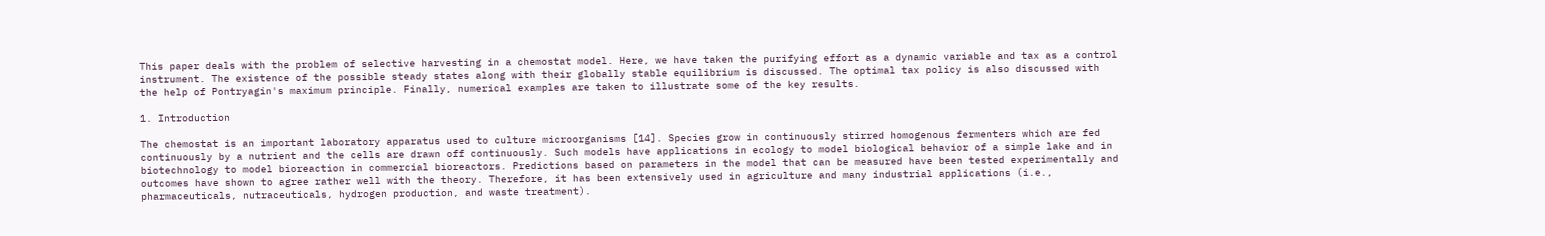This paper deals with the problem of selective harvesting in a chemostat model. Here, we have taken the purifying effort as a dynamic variable and tax as a control instrument. The existence of the possible steady states along with their globally stable equilibrium is discussed. The optimal tax policy is also discussed with the help of Pontryagin's maximum principle. Finally, numerical examples are taken to illustrate some of the key results.

1. Introduction

The chemostat is an important laboratory apparatus used to culture microorganisms [14]. Species grow in continuously stirred homogenous fermenters which are fed continuously by a nutrient and the cells are drawn off continuously. Such models have applications in ecology to model biological behavior of a simple lake and in biotechnology to model bioreaction in commercial bioreactors. Predictions based on parameters in the model that can be measured have been tested experimentally and outcomes have shown to agree rather well with the theory. Therefore, it has been extensively used in agriculture and many industrial applications (i.e., pharmaceuticals, nutraceuticals, hydrogen production, and waste treatment).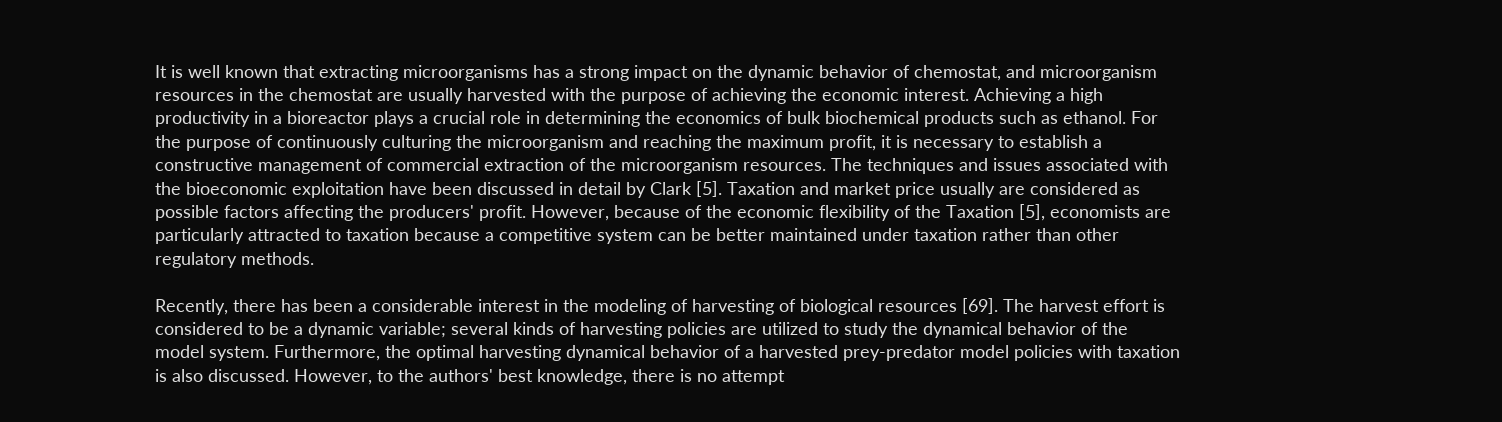It is well known that extracting microorganisms has a strong impact on the dynamic behavior of chemostat, and microorganism resources in the chemostat are usually harvested with the purpose of achieving the economic interest. Achieving a high productivity in a bioreactor plays a crucial role in determining the economics of bulk biochemical products such as ethanol. For the purpose of continuously culturing the microorganism and reaching the maximum profit, it is necessary to establish a constructive management of commercial extraction of the microorganism resources. The techniques and issues associated with the bioeconomic exploitation have been discussed in detail by Clark [5]. Taxation and market price usually are considered as possible factors affecting the producers' profit. However, because of the economic flexibility of the Taxation [5], economists are particularly attracted to taxation because a competitive system can be better maintained under taxation rather than other regulatory methods.

Recently, there has been a considerable interest in the modeling of harvesting of biological resources [69]. The harvest effort is considered to be a dynamic variable; several kinds of harvesting policies are utilized to study the dynamical behavior of the model system. Furthermore, the optimal harvesting dynamical behavior of a harvested prey-predator model policies with taxation is also discussed. However, to the authors' best knowledge, there is no attempt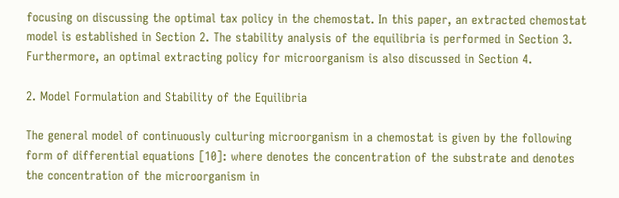focusing on discussing the optimal tax policy in the chemostat. In this paper, an extracted chemostat model is established in Section 2. The stability analysis of the equilibria is performed in Section 3. Furthermore, an optimal extracting policy for microorganism is also discussed in Section 4.

2. Model Formulation and Stability of the Equilibria

The general model of continuously culturing microorganism in a chemostat is given by the following form of differential equations [10]: where denotes the concentration of the substrate and denotes the concentration of the microorganism in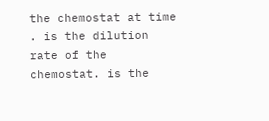the chemostat at time . is the dilution rate of the chemostat. is the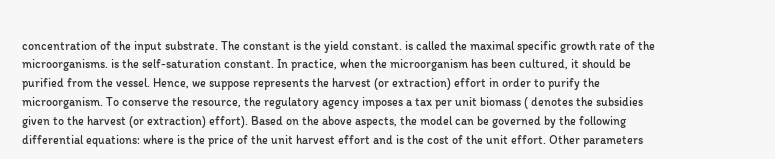concentration of the input substrate. The constant is the yield constant. is called the maximal specific growth rate of the microorganisms. is the self-saturation constant. In practice, when the microorganism has been cultured, it should be purified from the vessel. Hence, we suppose represents the harvest (or extraction) effort in order to purify the microorganism. To conserve the resource, the regulatory agency imposes a tax per unit biomass ( denotes the subsidies given to the harvest (or extraction) effort). Based on the above aspects, the model can be governed by the following differential equations: where is the price of the unit harvest effort and is the cost of the unit effort. Other parameters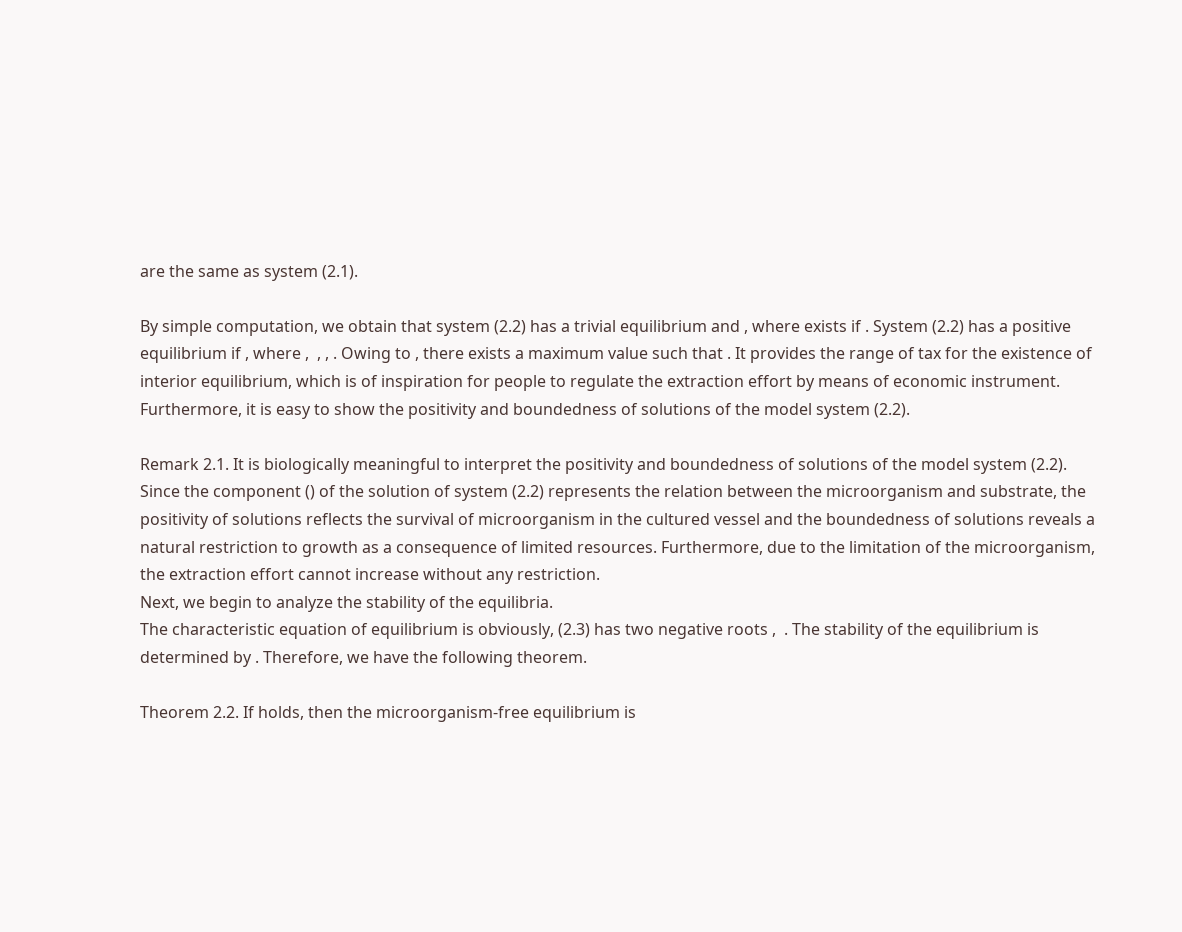are the same as system (2.1).

By simple computation, we obtain that system (2.2) has a trivial equilibrium and , where exists if . System (2.2) has a positive equilibrium if , where ,  , , . Owing to , there exists a maximum value such that . It provides the range of tax for the existence of interior equilibrium, which is of inspiration for people to regulate the extraction effort by means of economic instrument. Furthermore, it is easy to show the positivity and boundedness of solutions of the model system (2.2).

Remark 2.1. It is biologically meaningful to interpret the positivity and boundedness of solutions of the model system (2.2). Since the component () of the solution of system (2.2) represents the relation between the microorganism and substrate, the positivity of solutions reflects the survival of microorganism in the cultured vessel and the boundedness of solutions reveals a natural restriction to growth as a consequence of limited resources. Furthermore, due to the limitation of the microorganism, the extraction effort cannot increase without any restriction.
Next, we begin to analyze the stability of the equilibria.
The characteristic equation of equilibrium is obviously, (2.3) has two negative roots ,  . The stability of the equilibrium is determined by . Therefore, we have the following theorem.

Theorem 2.2. If holds, then the microorganism-free equilibrium is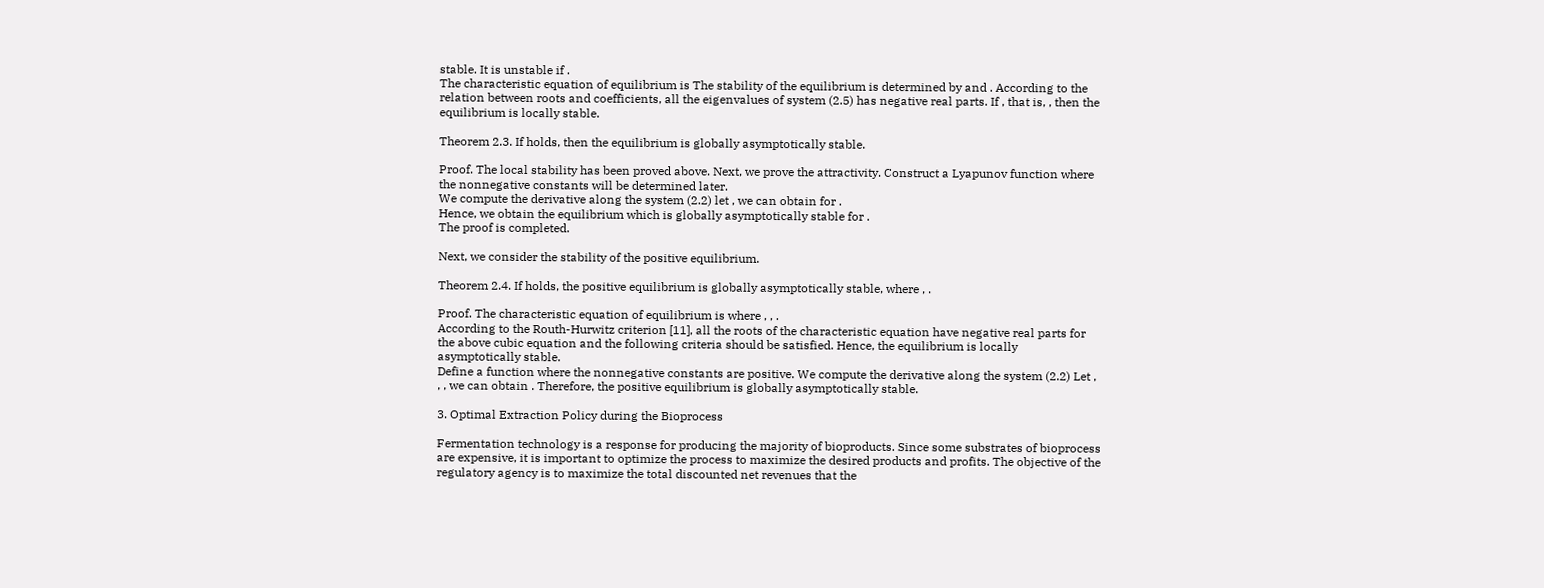stable. It is unstable if .
The characteristic equation of equilibrium is The stability of the equilibrium is determined by and . According to the relation between roots and coefficients, all the eigenvalues of system (2.5) has negative real parts. If , that is, , then the equilibrium is locally stable.

Theorem 2.3. If holds, then the equilibrium is globally asymptotically stable.

Proof. The local stability has been proved above. Next, we prove the attractivity. Construct a Lyapunov function where the nonnegative constants will be determined later.
We compute the derivative along the system (2.2) let , we can obtain for .
Hence, we obtain the equilibrium which is globally asymptotically stable for .
The proof is completed.

Next, we consider the stability of the positive equilibrium.

Theorem 2.4. If holds, the positive equilibrium is globally asymptotically stable, where , .

Proof. The characteristic equation of equilibrium is where , , .
According to the Routh-Hurwitz criterion [11], all the roots of the characteristic equation have negative real parts for the above cubic equation and the following criteria should be satisfied. Hence, the equilibrium is locally asymptotically stable.
Define a function where the nonnegative constants are positive. We compute the derivative along the system (2.2) Let , , , we can obtain . Therefore, the positive equilibrium is globally asymptotically stable.

3. Optimal Extraction Policy during the Bioprocess

Fermentation technology is a response for producing the majority of bioproducts. Since some substrates of bioprocess are expensive, it is important to optimize the process to maximize the desired products and profits. The objective of the regulatory agency is to maximize the total discounted net revenues that the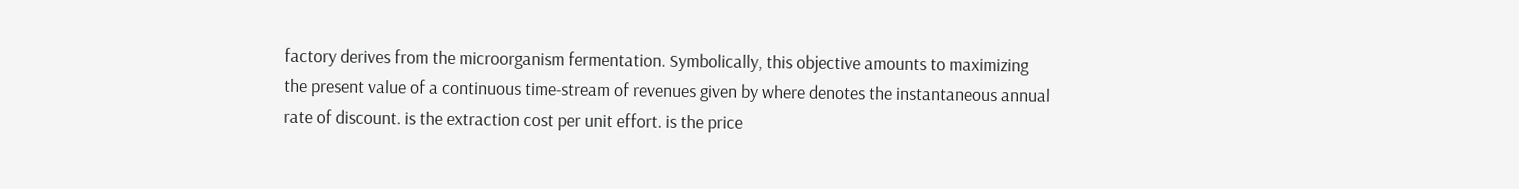factory derives from the microorganism fermentation. Symbolically, this objective amounts to maximizing the present value of a continuous time-stream of revenues given by where denotes the instantaneous annual rate of discount. is the extraction cost per unit effort. is the price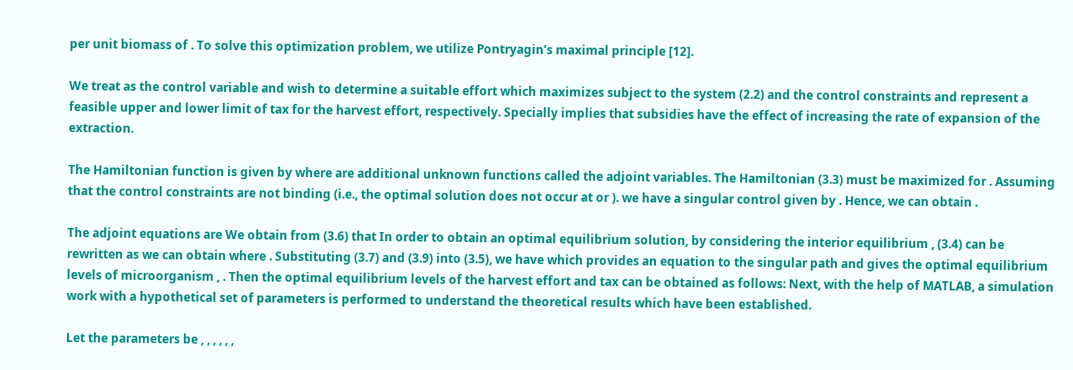per unit biomass of . To solve this optimization problem, we utilize Pontryagin’s maximal principle [12].

We treat as the control variable and wish to determine a suitable effort which maximizes subject to the system (2.2) and the control constraints and represent a feasible upper and lower limit of tax for the harvest effort, respectively. Specially implies that subsidies have the effect of increasing the rate of expansion of the extraction.

The Hamiltonian function is given by where are additional unknown functions called the adjoint variables. The Hamiltonian (3.3) must be maximized for . Assuming that the control constraints are not binding (i.e., the optimal solution does not occur at or ). we have a singular control given by . Hence, we can obtain .

The adjoint equations are We obtain from (3.6) that In order to obtain an optimal equilibrium solution, by considering the interior equilibrium , (3.4) can be rewritten as we can obtain where . Substituting (3.7) and (3.9) into (3.5), we have which provides an equation to the singular path and gives the optimal equilibrium levels of microorganism , . Then the optimal equilibrium levels of the harvest effort and tax can be obtained as follows: Next, with the help of MATLAB, a simulation work with a hypothetical set of parameters is performed to understand the theoretical results which have been established.

Let the parameters be , , , , , ,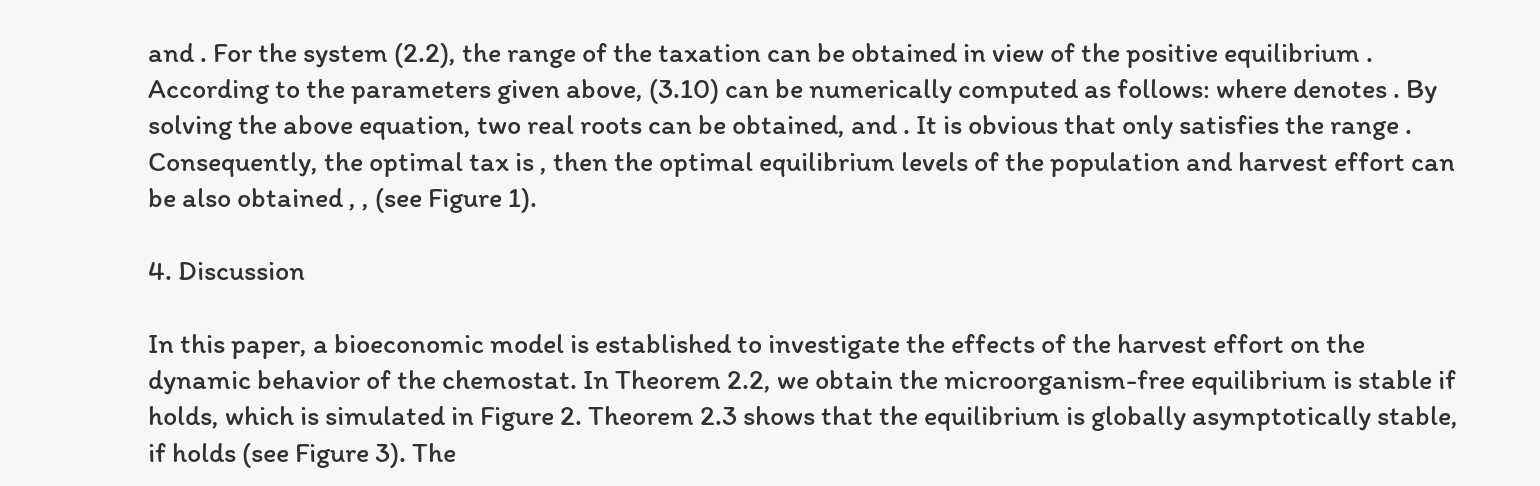and . For the system (2.2), the range of the taxation can be obtained in view of the positive equilibrium . According to the parameters given above, (3.10) can be numerically computed as follows: where denotes . By solving the above equation, two real roots can be obtained, and . It is obvious that only satisfies the range . Consequently, the optimal tax is , then the optimal equilibrium levels of the population and harvest effort can be also obtained , , (see Figure 1).

4. Discussion

In this paper, a bioeconomic model is established to investigate the effects of the harvest effort on the dynamic behavior of the chemostat. In Theorem 2.2, we obtain the microorganism-free equilibrium is stable if holds, which is simulated in Figure 2. Theorem 2.3 shows that the equilibrium is globally asymptotically stable, if holds (see Figure 3). The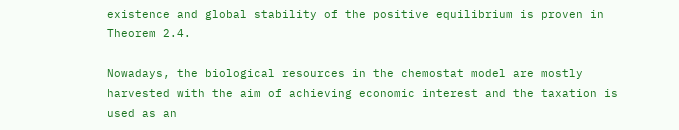existence and global stability of the positive equilibrium is proven in Theorem 2.4.

Nowadays, the biological resources in the chemostat model are mostly harvested with the aim of achieving economic interest and the taxation is used as an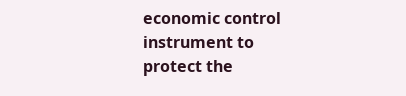economic control instrument to protect the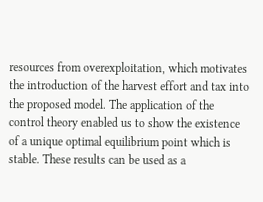resources from overexploitation, which motivates the introduction of the harvest effort and tax into the proposed model. The application of the control theory enabled us to show the existence of a unique optimal equilibrium point which is stable. These results can be used as a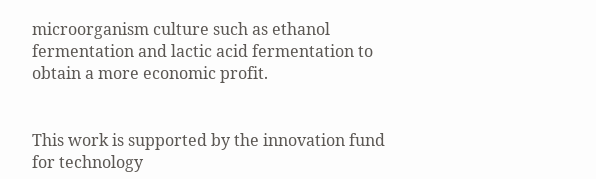microorganism culture such as ethanol fermentation and lactic acid fermentation to obtain a more economic profit.


This work is supported by the innovation fund for technology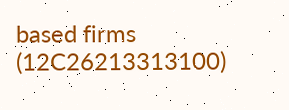based firms (12C26213313100)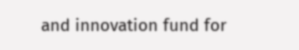and innovation fund for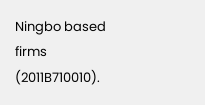Ningbo based firms (2011B710010).